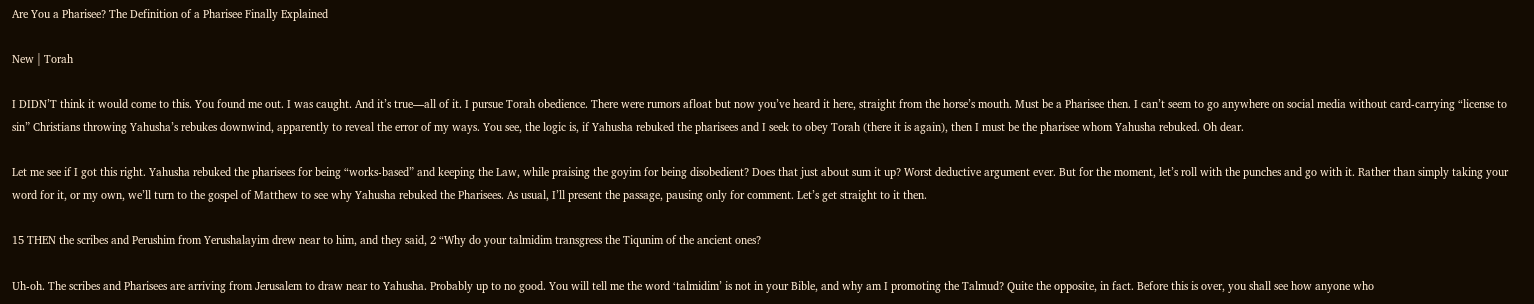Are You a Pharisee? The Definition of a Pharisee Finally Explained

New | Torah

I DIDN’T think it would come to this. You found me out. I was caught. And it’s true—all of it. I pursue Torah obedience. There were rumors afloat but now you’ve heard it here, straight from the horse’s mouth. Must be a Pharisee then. I can’t seem to go anywhere on social media without card-carrying “license to sin” Christians throwing Yahusha’s rebukes downwind, apparently to reveal the error of my ways. You see, the logic is, if Yahusha rebuked the pharisees and I seek to obey Torah (there it is again), then I must be the pharisee whom Yahusha rebuked. Oh dear.

Let me see if I got this right. Yahusha rebuked the pharisees for being “works-based” and keeping the Law, while praising the goyim for being disobedient? Does that just about sum it up? Worst deductive argument ever. But for the moment, let’s roll with the punches and go with it. Rather than simply taking your word for it, or my own, we’ll turn to the gospel of Matthew to see why Yahusha rebuked the Pharisees. As usual, I’ll present the passage, pausing only for comment. Let’s get straight to it then.

15 THEN the scribes and Perushim from Yerushalayim drew near to him, and they said, 2 “Why do your talmidim transgress the Tiqunim of the ancient ones?

Uh-oh. The scribes and Pharisees are arriving from Jerusalem to draw near to Yahusha. Probably up to no good. You will tell me the word ‘talmidim’ is not in your Bible, and why am I promoting the Talmud? Quite the opposite, in fact. Before this is over, you shall see how anyone who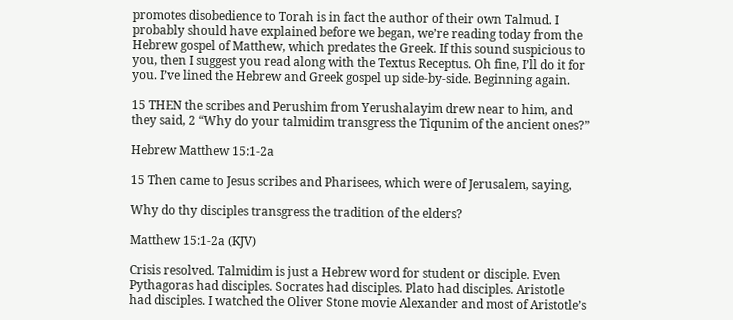promotes disobedience to Torah is in fact the author of their own Talmud. I probably should have explained before we began, we’re reading today from the Hebrew gospel of Matthew, which predates the Greek. If this sound suspicious to you, then I suggest you read along with the Textus Receptus. Oh fine, I’ll do it for you. I’ve lined the Hebrew and Greek gospel up side-by-side. Beginning again.

15 THEN the scribes and Perushim from Yerushalayim drew near to him, and they said, 2 “Why do your talmidim transgress the Tiqunim of the ancient ones?”

Hebrew Matthew 15:1-2a

15 Then came to Jesus scribes and Pharisees, which were of Jerusalem, saying,

Why do thy disciples transgress the tradition of the elders?

Matthew 15:1-2a (KJV)

Crisis resolved. Talmidim is just a Hebrew word for student or disciple. Even Pythagoras had disciples. Socrates had disciples. Plato had disciples. Aristotle had disciples. I watched the Oliver Stone movie Alexander and most of Aristotle’s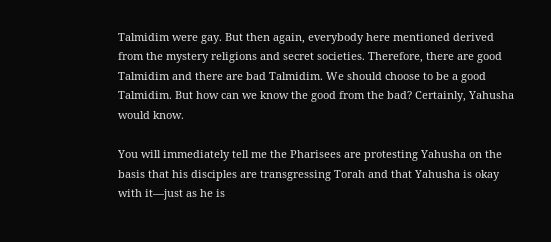Talmidim were gay. But then again, everybody here mentioned derived from the mystery religions and secret societies. Therefore, there are good Talmidim and there are bad Talmidim. We should choose to be a good Talmidim. But how can we know the good from the bad? Certainly, Yahusha would know.

You will immediately tell me the Pharisees are protesting Yahusha on the basis that his disciples are transgressing Torah and that Yahusha is okay with it—just as he is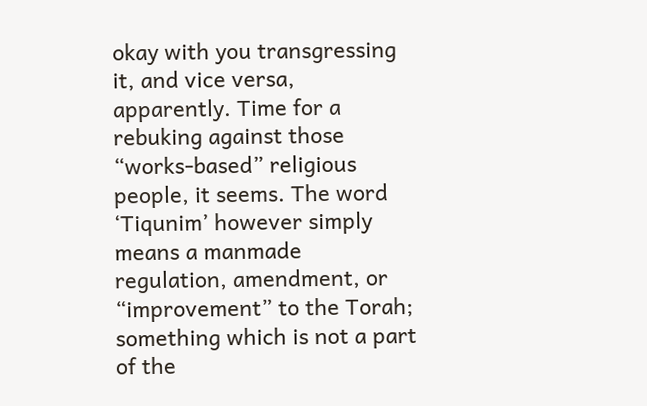okay with you transgressing it, and vice versa, apparently. Time for a rebuking against those “works-based” religious people, it seems. The word ‘Tiqunim’ however simply means a manmade regulation, amendment, or “improvement” to the Torah; something which is not a part of the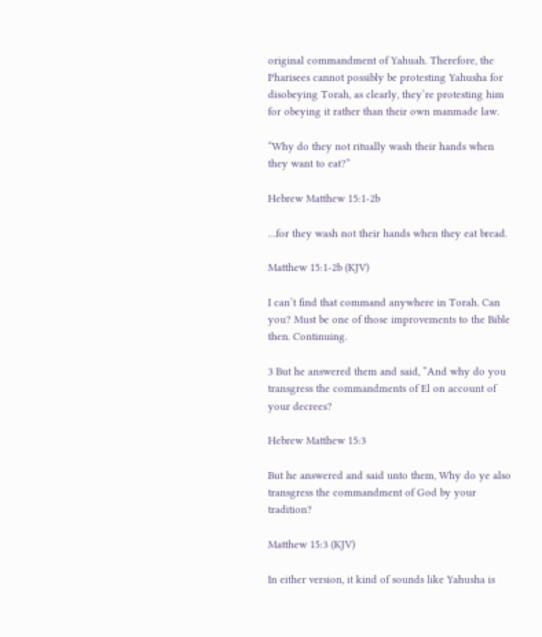original commandment of Yahuah. Therefore, the Pharisees cannot possibly be protesting Yahusha for disobeying Torah, as clearly, they’re protesting him for obeying it rather than their own manmade law.

“Why do they not ritually wash their hands when they want to eat?”

Hebrew Matthew 15:1-2b

…for they wash not their hands when they eat bread.

Matthew 15:1-2b (KJV)

I can’t find that command anywhere in Torah. Can you? Must be one of those improvements to the Bible then. Continuing.

3 But he answered them and said, “And why do you transgress the commandments of El on account of your decrees?

Hebrew Matthew 15:3

But he answered and said unto them, Why do ye also transgress the commandment of God by your tradition?

Matthew 15:3 (KJV)

In either version, it kind of sounds like Yahusha is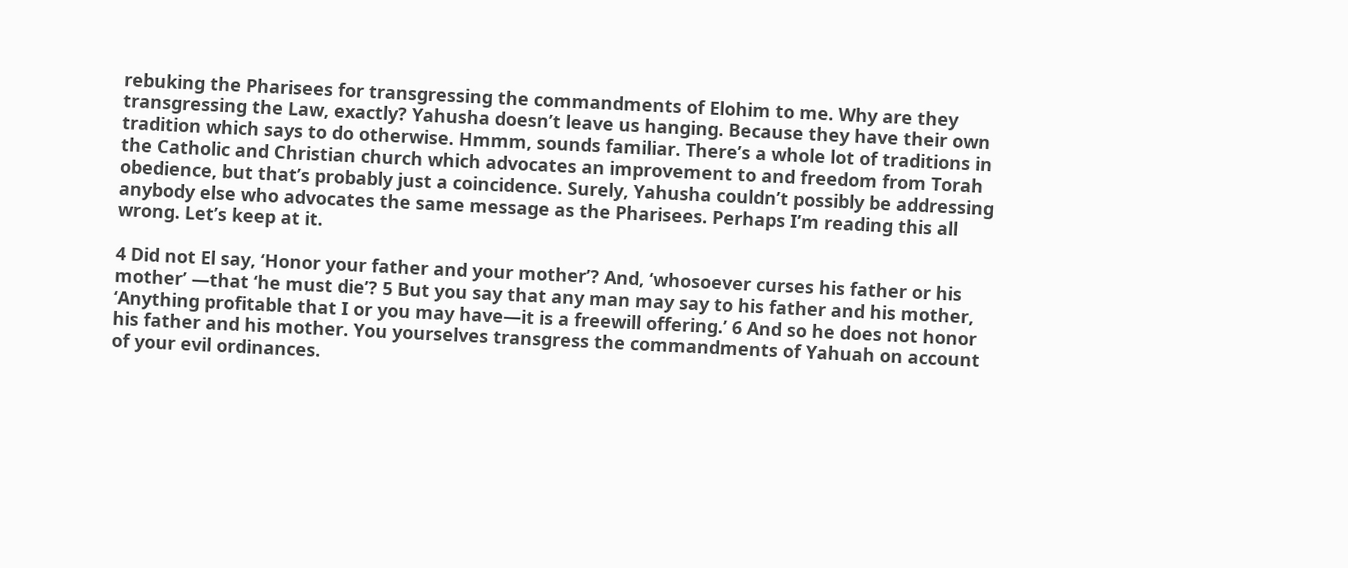rebuking the Pharisees for transgressing the commandments of Elohim to me. Why are they transgressing the Law, exactly? Yahusha doesn’t leave us hanging. Because they have their own tradition which says to do otherwise. Hmmm, sounds familiar. There’s a whole lot of traditions in the Catholic and Christian church which advocates an improvement to and freedom from Torah obedience, but that’s probably just a coincidence. Surely, Yahusha couldn’t possibly be addressing anybody else who advocates the same message as the Pharisees. Perhaps I’m reading this all wrong. Let’s keep at it.

4 Did not El say, ‘Honor your father and your mother’? And, ‘whosoever curses his father or his mother’ —that ‘he must die’? 5 But you say that any man may say to his father and his mother, ‘Anything profitable that I or you may have—it is a freewill offering.’ 6 And so he does not honor his father and his mother. You yourselves transgress the commandments of Yahuah on account of your evil ordinances.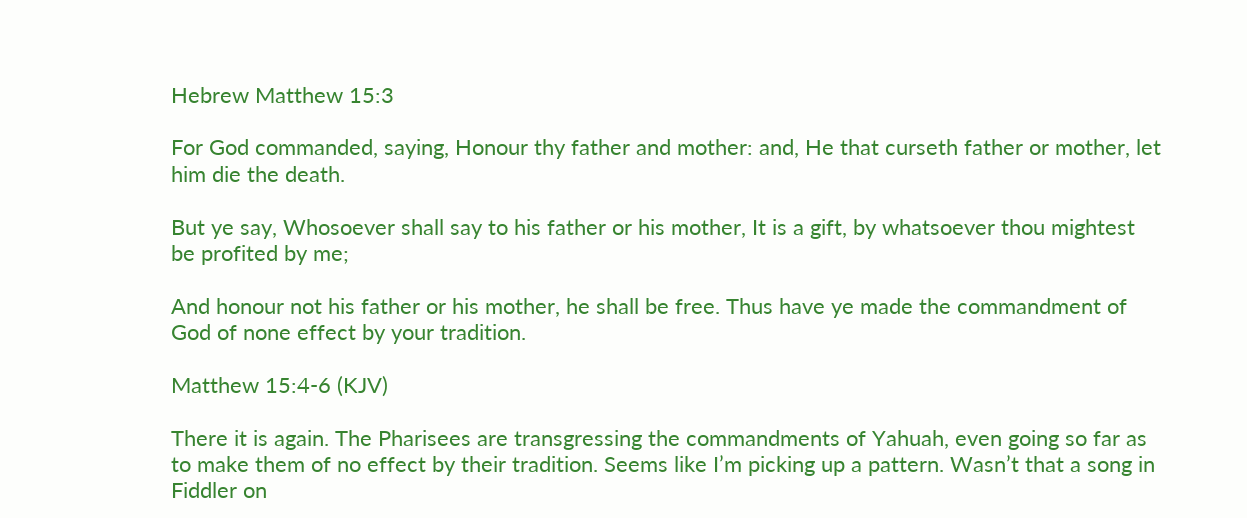Hebrew Matthew 15:3

For God commanded, saying, Honour thy father and mother: and, He that curseth father or mother, let him die the death.

But ye say, Whosoever shall say to his father or his mother, It is a gift, by whatsoever thou mightest be profited by me;

And honour not his father or his mother, he shall be free. Thus have ye made the commandment of God of none effect by your tradition.

Matthew 15:4-6 (KJV)

There it is again. The Pharisees are transgressing the commandments of Yahuah, even going so far as to make them of no effect by their tradition. Seems like I’m picking up a pattern. Wasn’t that a song in Fiddler on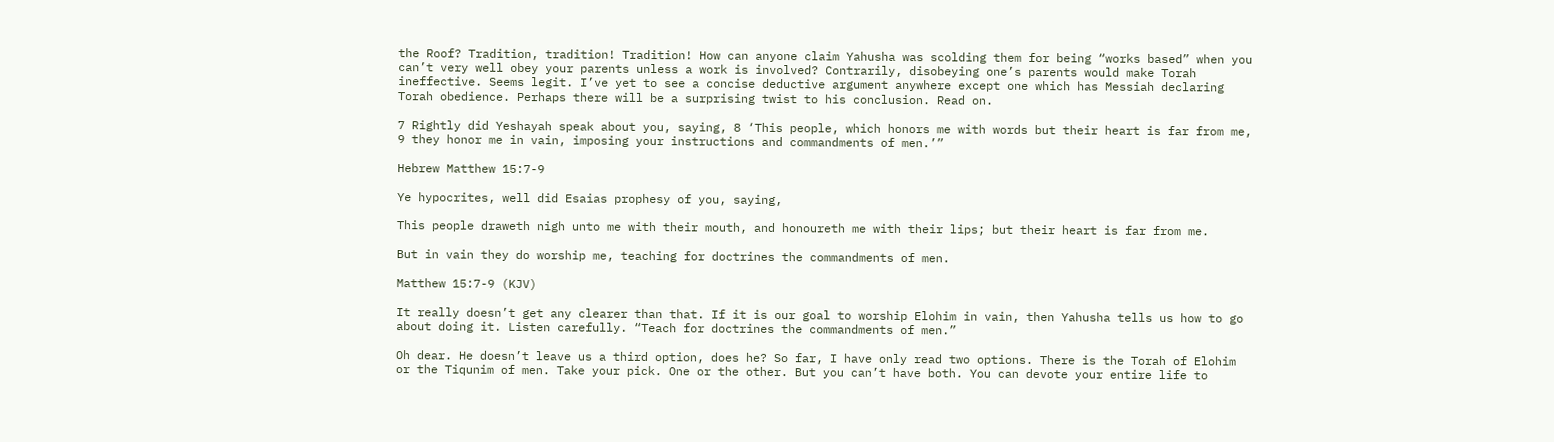the Roof? Tradition, tradition! Tradition! How can anyone claim Yahusha was scolding them for being “works based” when you can’t very well obey your parents unless a work is involved? Contrarily, disobeying one’s parents would make Torah ineffective. Seems legit. I’ve yet to see a concise deductive argument anywhere except one which has Messiah declaring Torah obedience. Perhaps there will be a surprising twist to his conclusion. Read on.

7 Rightly did Yeshayah speak about you, saying, 8 ‘This people, which honors me with words but their heart is far from me, 9 they honor me in vain, imposing your instructions and commandments of men.’”

Hebrew Matthew 15:7-9

Ye hypocrites, well did Esaias prophesy of you, saying,

This people draweth nigh unto me with their mouth, and honoureth me with their lips; but their heart is far from me.

But in vain they do worship me, teaching for doctrines the commandments of men.

Matthew 15:7-9 (KJV)

It really doesn’t get any clearer than that. If it is our goal to worship Elohim in vain, then Yahusha tells us how to go about doing it. Listen carefully. “Teach for doctrines the commandments of men.”

Oh dear. He doesn’t leave us a third option, does he? So far, I have only read two options. There is the Torah of Elohim or the Tiqunim of men. Take your pick. One or the other. But you can’t have both. You can devote your entire life to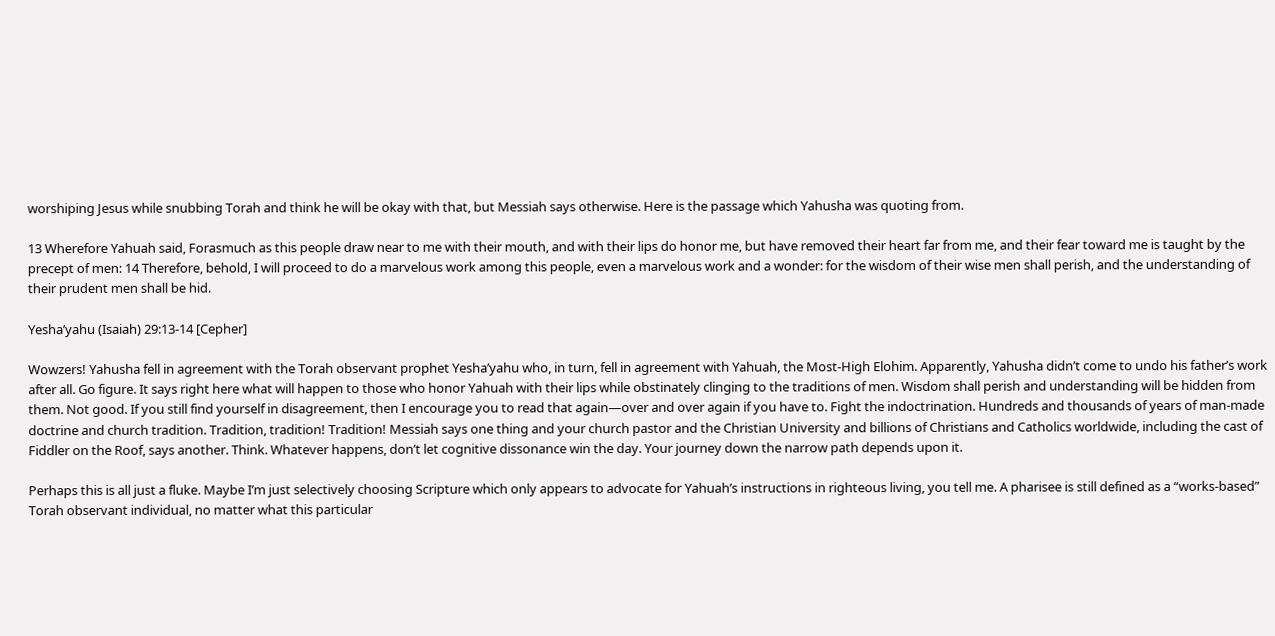worshiping Jesus while snubbing Torah and think he will be okay with that, but Messiah says otherwise. Here is the passage which Yahusha was quoting from.

13 Wherefore Yahuah said, Forasmuch as this people draw near to me with their mouth, and with their lips do honor me, but have removed their heart far from me, and their fear toward me is taught by the precept of men: 14 Therefore, behold, I will proceed to do a marvelous work among this people, even a marvelous work and a wonder: for the wisdom of their wise men shall perish, and the understanding of their prudent men shall be hid.

Yesha’yahu (Isaiah) 29:13-14 [Cepher]

Wowzers! Yahusha fell in agreement with the Torah observant prophet Yesha’yahu who, in turn, fell in agreement with Yahuah, the Most-High Elohim. Apparently, Yahusha didn’t come to undo his father’s work after all. Go figure. It says right here what will happen to those who honor Yahuah with their lips while obstinately clinging to the traditions of men. Wisdom shall perish and understanding will be hidden from them. Not good. If you still find yourself in disagreement, then I encourage you to read that again—over and over again if you have to. Fight the indoctrination. Hundreds and thousands of years of man-made doctrine and church tradition. Tradition, tradition! Tradition! Messiah says one thing and your church pastor and the Christian University and billions of Christians and Catholics worldwide, including the cast of Fiddler on the Roof, says another. Think. Whatever happens, don’t let cognitive dissonance win the day. Your journey down the narrow path depends upon it.

Perhaps this is all just a fluke. Maybe I’m just selectively choosing Scripture which only appears to advocate for Yahuah’s instructions in righteous living, you tell me. A pharisee is still defined as a “works-based” Torah observant individual, no matter what this particular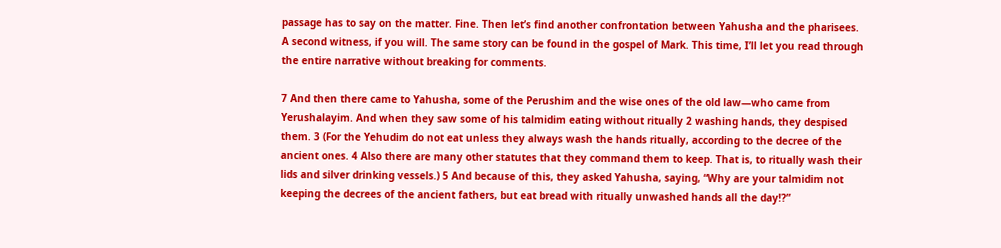passage has to say on the matter. Fine. Then let’s find another confrontation between Yahusha and the pharisees. A second witness, if you will. The same story can be found in the gospel of Mark. This time, I’ll let you read through the entire narrative without breaking for comments.

7 And then there came to Yahusha, some of the Perushim and the wise ones of the old law—who came from Yerushalayim. And when they saw some of his talmidim eating without ritually 2 washing hands, they despised them. 3 (For the Yehudim do not eat unless they always wash the hands ritually, according to the decree of the ancient ones. 4 Also there are many other statutes that they command them to keep. That is, to ritually wash their lids and silver drinking vessels.) 5 And because of this, they asked Yahusha, saying, “Why are your talmidim not keeping the decrees of the ancient fathers, but eat bread with ritually unwashed hands all the day!?”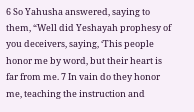6 So Yahusha answered, saying to them, “Well did Yeshayah prophesy of you deceivers, saying, ‘This people honor me by word, but their heart is far from me. 7 In vain do they honor me, teaching the instruction and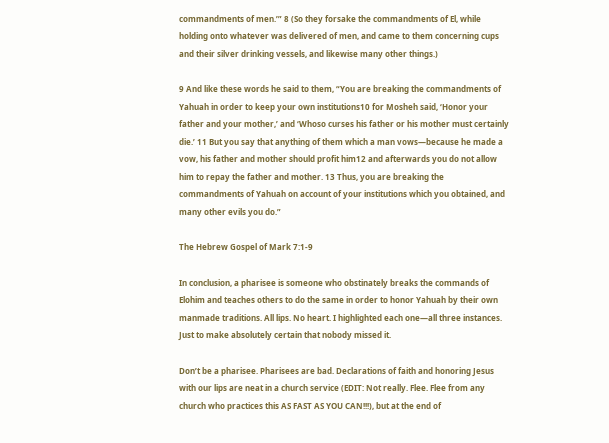commandments of men.’” 8 (So they forsake the commandments of El, while holding onto whatever was delivered of men, and came to them concerning cups and their silver drinking vessels, and likewise many other things.)

9 And like these words he said to them, “You are breaking the commandments of Yahuah in order to keep your own institutions10 for Mosheh said, ‘Honor your father and your mother,’ and ‘Whoso curses his father or his mother must certainly die.’ 11 But you say that anything of them which a man vows—because he made a vow, his father and mother should profit him12 and afterwards you do not allow him to repay the father and mother. 13 Thus, you are breaking the commandments of Yahuah on account of your institutions which you obtained, and many other evils you do.”

The Hebrew Gospel of Mark 7:1-9

In conclusion, a pharisee is someone who obstinately breaks the commands of Elohim and teaches others to do the same in order to honor Yahuah by their own manmade traditions. All lips. No heart. I highlighted each one—all three instances. Just to make absolutely certain that nobody missed it.

Don’t be a pharisee. Pharisees are bad. Declarations of faith and honoring Jesus with our lips are neat in a church service (EDIT: Not really. Flee. Flee from any church who practices this AS FAST AS YOU CAN!!!), but at the end of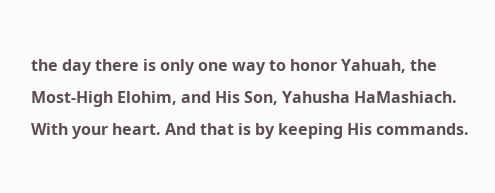the day there is only one way to honor Yahuah, the Most-High Elohim, and His Son, Yahusha HaMashiach. With your heart. And that is by keeping His commands.